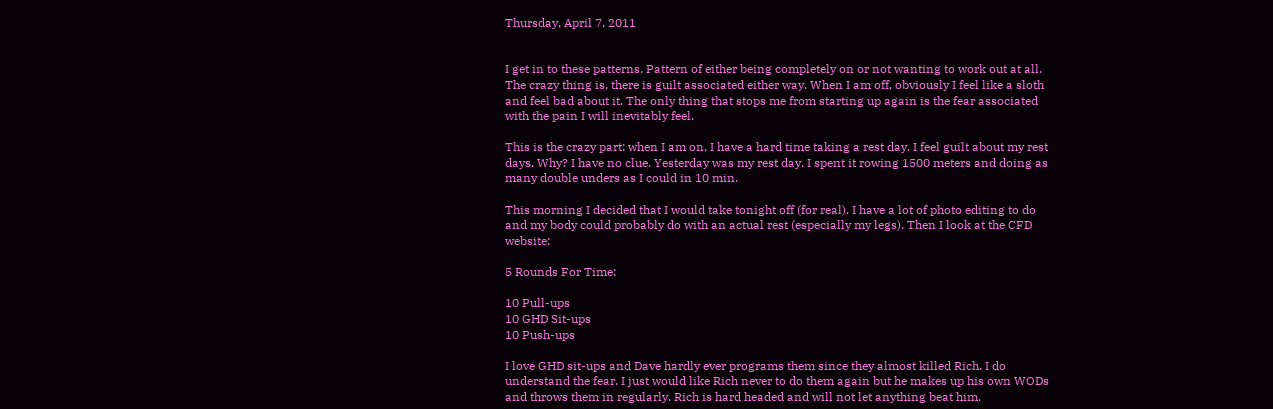Thursday, April 7, 2011


I get in to these patterns. Pattern of either being completely on or not wanting to work out at all. The crazy thing is, there is guilt associated either way. When I am off, obviously I feel like a sloth and feel bad about it. The only thing that stops me from starting up again is the fear associated with the pain I will inevitably feel.

This is the crazy part: when I am on, I have a hard time taking a rest day. I feel guilt about my rest days. Why? I have no clue. Yesterday was my rest day. I spent it rowing 1500 meters and doing as many double unders as I could in 10 min.

This morning I decided that I would take tonight off (for real). I have a lot of photo editing to do and my body could probably do with an actual rest (especially my legs). Then I look at the CFD website:

5 Rounds For Time:

10 Pull-ups
10 GHD Sit-ups
10 Push-ups

I love GHD sit-ups and Dave hardly ever programs them since they almost killed Rich. I do understand the fear. I just would like Rich never to do them again but he makes up his own WODs and throws them in regularly. Rich is hard headed and will not let anything beat him.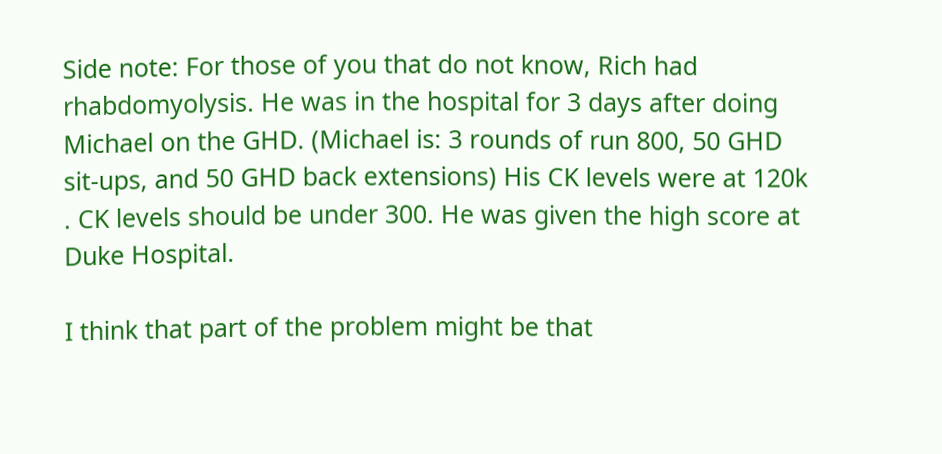Side note: For those of you that do not know, Rich had rhabdomyolysis. He was in the hospital for 3 days after doing Michael on the GHD. (Michael is: 3 rounds of run 800, 50 GHD sit-ups, and 50 GHD back extensions) His CK levels were at 120k . CK levels should be under 300. He was given the high score at Duke Hospital.

I think that part of the problem might be that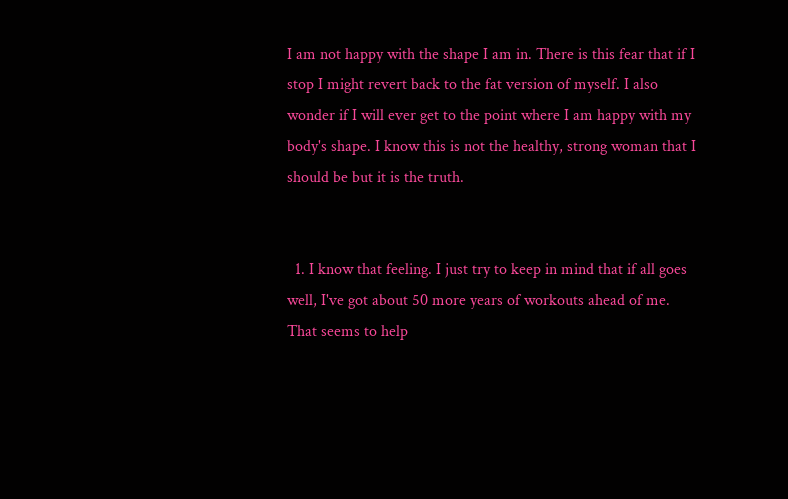I am not happy with the shape I am in. There is this fear that if I stop I might revert back to the fat version of myself. I also wonder if I will ever get to the point where I am happy with my body's shape. I know this is not the healthy, strong woman that I should be but it is the truth.


  1. I know that feeling. I just try to keep in mind that if all goes well, I've got about 50 more years of workouts ahead of me. That seems to help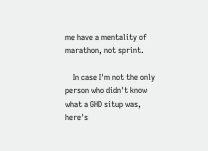me have a mentality of marathon, not sprint.

    In case I'm not the only person who didn't know what a GHD situp was, here's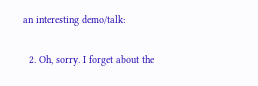an interesting demo/talk:

  2. Oh, sorry. I forget about the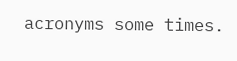acronyms some times.